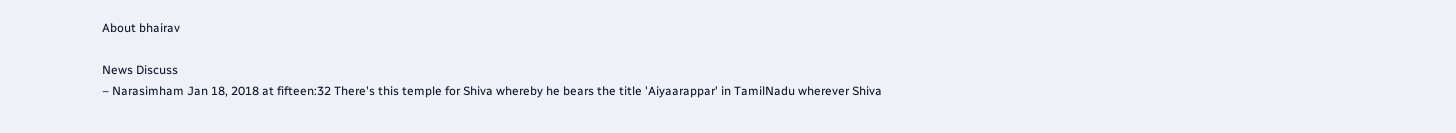About bhairav

News Discuss
– Narasimham Jan 18, 2018 at fifteen:32 There's this temple for Shiva whereby he bears the title 'Aiyaarappar' in TamilNadu wherever Shiva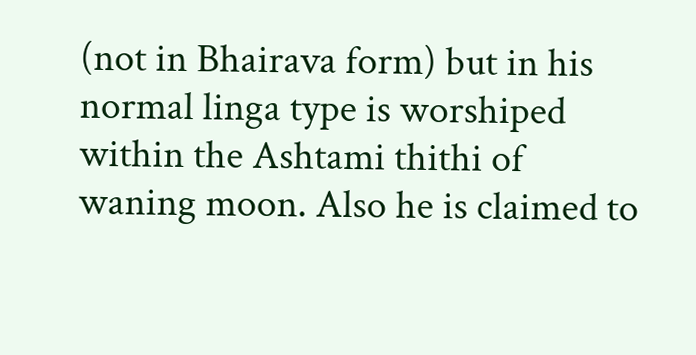(not in Bhairava form) but in his normal linga type is worshiped within the Ashtami thithi of waning moon. Also he is claimed to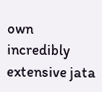own incredibly extensive jata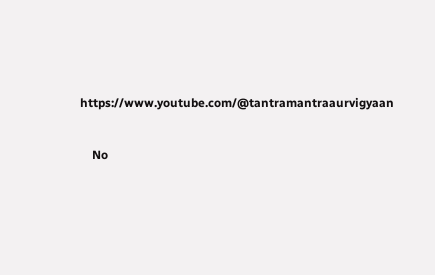https://www.youtube.com/@tantramantraaurvigyaan


    No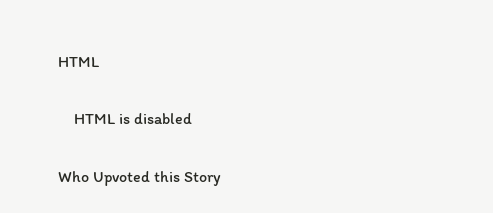HTML

    HTML is disabled

Who Upvoted this Story